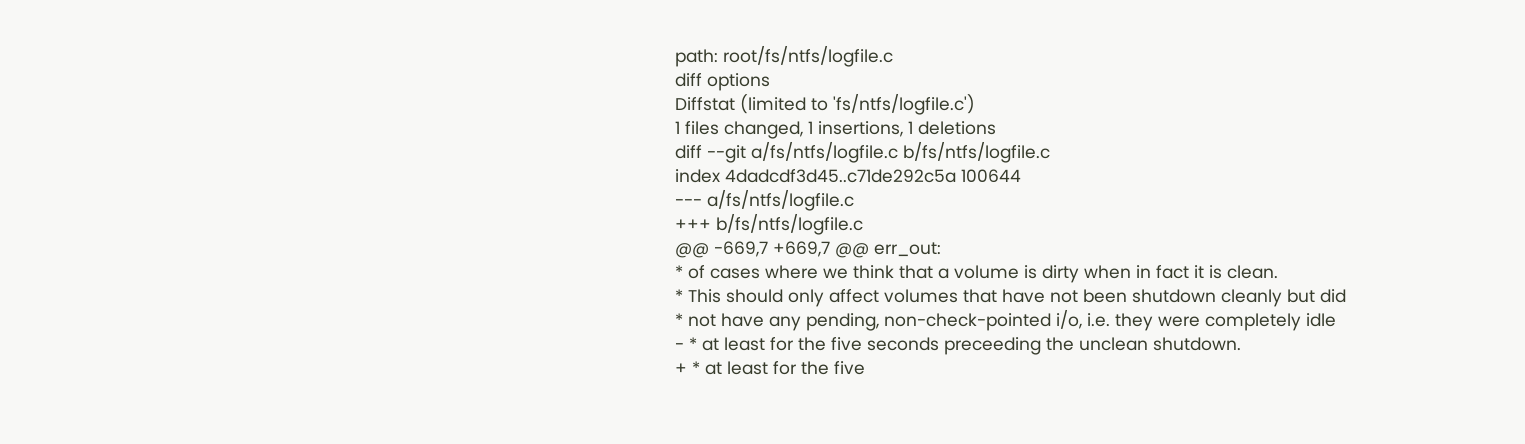path: root/fs/ntfs/logfile.c
diff options
Diffstat (limited to 'fs/ntfs/logfile.c')
1 files changed, 1 insertions, 1 deletions
diff --git a/fs/ntfs/logfile.c b/fs/ntfs/logfile.c
index 4dadcdf3d45..c71de292c5a 100644
--- a/fs/ntfs/logfile.c
+++ b/fs/ntfs/logfile.c
@@ -669,7 +669,7 @@ err_out:
* of cases where we think that a volume is dirty when in fact it is clean.
* This should only affect volumes that have not been shutdown cleanly but did
* not have any pending, non-check-pointed i/o, i.e. they were completely idle
- * at least for the five seconds preceeding the unclean shutdown.
+ * at least for the five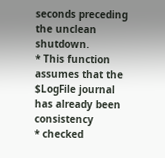seconds preceding the unclean shutdown.
* This function assumes that the $LogFile journal has already been consistency
* checked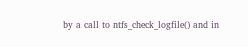by a call to ntfs_check_logfile() and in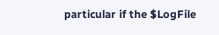particular if the $LogFile